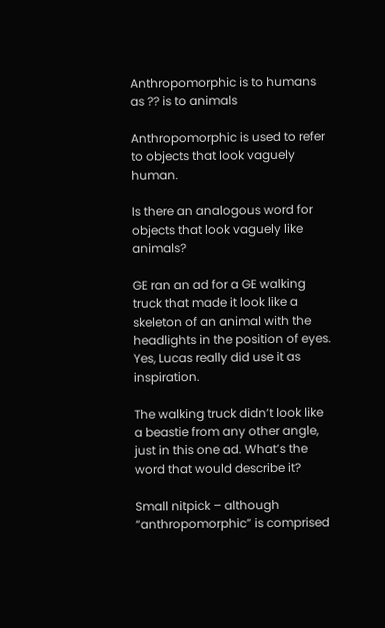Anthropomorphic is to humans as ?? is to animals

Anthropomorphic is used to refer to objects that look vaguely human.

Is there an analogous word for objects that look vaguely like animals?

GE ran an ad for a GE walking truck that made it look like a skeleton of an animal with the headlights in the position of eyes. Yes, Lucas really did use it as inspiration.

The walking truck didn’t look like a beastie from any other angle, just in this one ad. What’s the word that would describe it?

Small nitpick – although “anthropomorphic” is comprised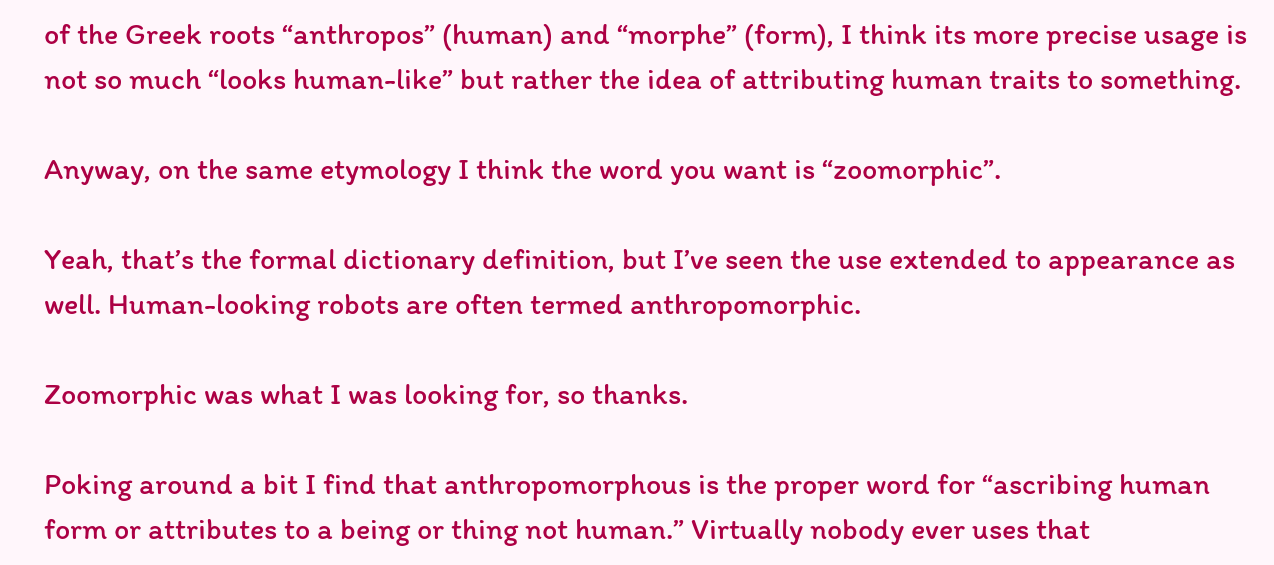of the Greek roots “anthropos” (human) and “morphe” (form), I think its more precise usage is not so much “looks human-like” but rather the idea of attributing human traits to something.

Anyway, on the same etymology I think the word you want is “zoomorphic”.

Yeah, that’s the formal dictionary definition, but I’ve seen the use extended to appearance as well. Human-looking robots are often termed anthropomorphic.

Zoomorphic was what I was looking for, so thanks.

Poking around a bit I find that anthropomorphous is the proper word for “ascribing human form or attributes to a being or thing not human.” Virtually nobody ever uses that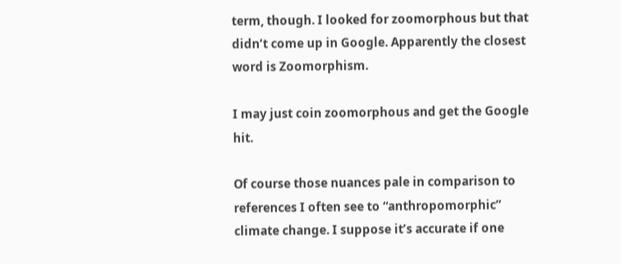term, though. I looked for zoomorphous but that didn’t come up in Google. Apparently the closest word is Zoomorphism.

I may just coin zoomorphous and get the Google hit.

Of course those nuances pale in comparison to references I often see to “anthropomorphic” climate change. I suppose it’s accurate if one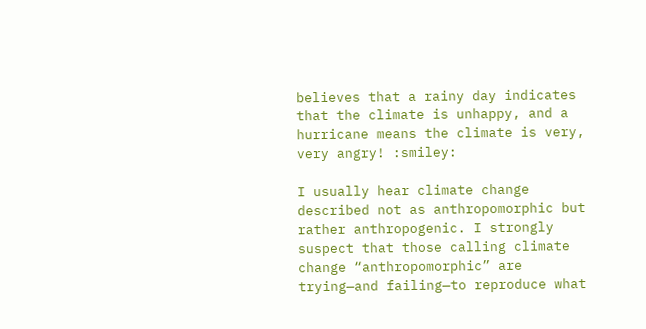believes that a rainy day indicates that the climate is unhappy, and a hurricane means the climate is very, very angry! :smiley:

I usually hear climate change described not as anthropomorphic but rather anthropogenic. I strongly suspect that those calling climate change “anthropomorphic” are trying—and failing—to reproduce what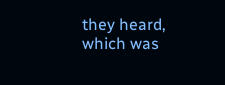they heard, which was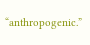“anthropogenic.”